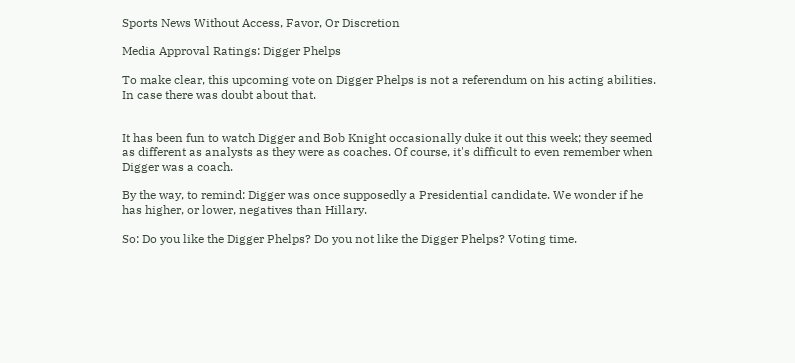Sports News Without Access, Favor, Or Discretion

Media Approval Ratings: Digger Phelps

To make clear, this upcoming vote on Digger Phelps is not a referendum on his acting abilities. In case there was doubt about that.


It has been fun to watch Digger and Bob Knight occasionally duke it out this week; they seemed as different as analysts as they were as coaches. Of course, it's difficult to even remember when Digger was a coach.

By the way, to remind: Digger was once supposedly a Presidential candidate. We wonder if he has higher, or lower, negatives than Hillary.

So: Do you like the Digger Phelps? Do you not like the Digger Phelps? Voting time.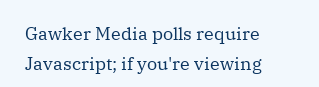Gawker Media polls require Javascript; if you're viewing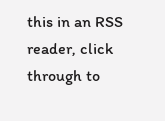this in an RSS reader, click through to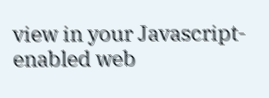view in your Javascript-enabled web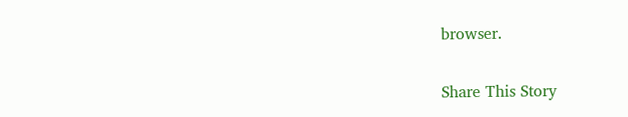browser.

Share This Story